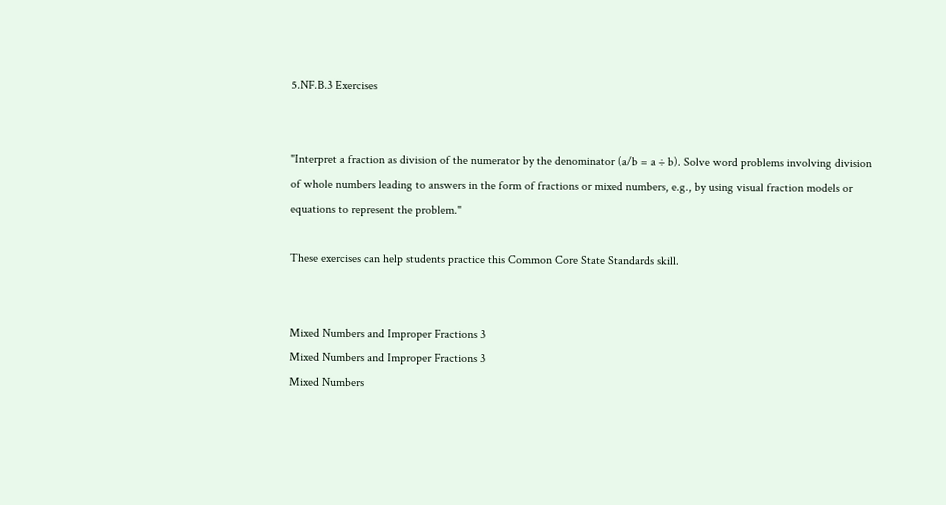5.NF.B.3 Exercises


"Interpret a fraction as division of the numerator by the denominator (a/b = a ÷ b). Solve word problems involving division of whole numbers leading to answers in the form of fractions or mixed numbers, e.g., by using visual fraction models or equations to represent the problem."

These exercises can help students practice this Common Core State Standards skill.


Mixed Numbers and Improper Fractions 3
Mixed Numbers and Improper Fractions 3
Mixed Numbers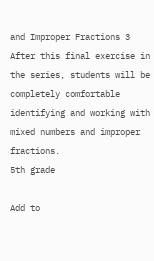and Improper Fractions 3
After this final exercise in the series, students will be completely comfortable identifying and working with mixed numbers and improper fractions.
5th grade

Add to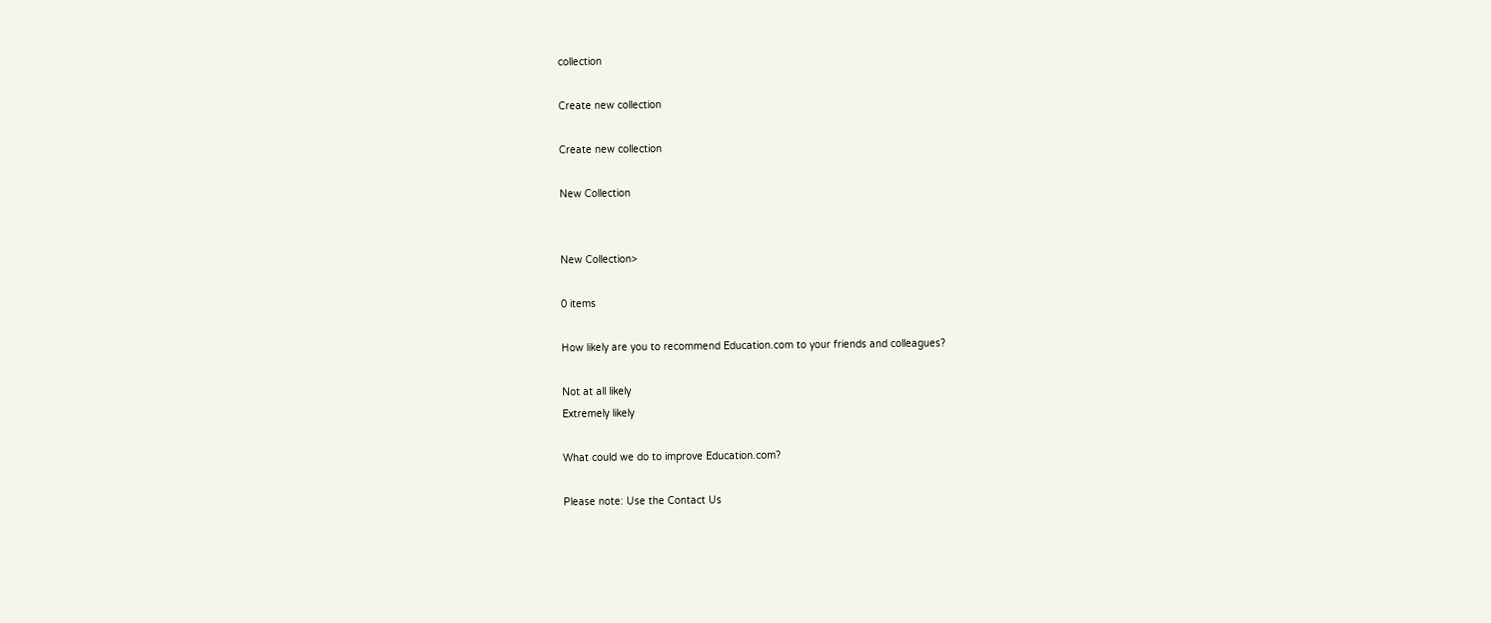collection

Create new collection

Create new collection

New Collection


New Collection>

0 items

How likely are you to recommend Education.com to your friends and colleagues?

Not at all likely
Extremely likely

What could we do to improve Education.com?

Please note: Use the Contact Us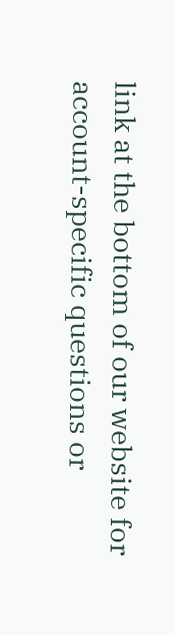link at the bottom of our website for account-specific questions or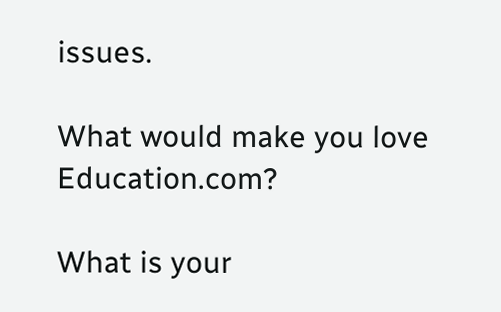issues.

What would make you love Education.com?

What is your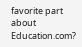favorite part about Education.com?